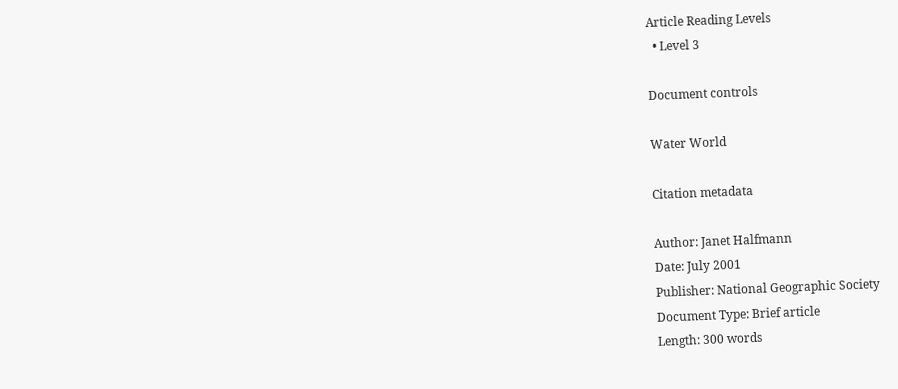Article Reading Levels
  • Level 3

Document controls

Water World

Citation metadata

Author: Janet Halfmann
Date: July 2001
Publisher: National Geographic Society
Document Type: Brief article
Length: 300 words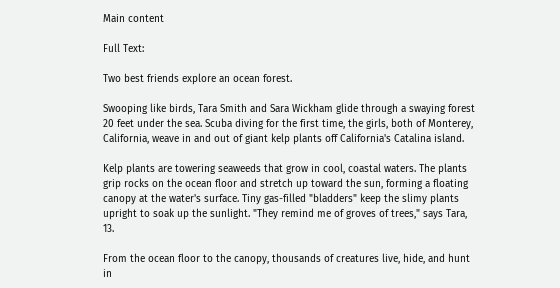Main content

Full Text:

Two best friends explore an ocean forest.

Swooping like birds, Tara Smith and Sara Wickham glide through a swaying forest 20 feet under the sea. Scuba diving for the first time, the girls, both of Monterey, California, weave in and out of giant kelp plants off California's Catalina island.

Kelp plants are towering seaweeds that grow in cool, coastal waters. The plants grip rocks on the ocean floor and stretch up toward the sun, forming a floating canopy at the water's surface. Tiny gas-filled "bladders" keep the slimy plants upright to soak up the sunlight. "They remind me of groves of trees," says Tara, 13.

From the ocean floor to the canopy, thousands of creatures live, hide, and hunt in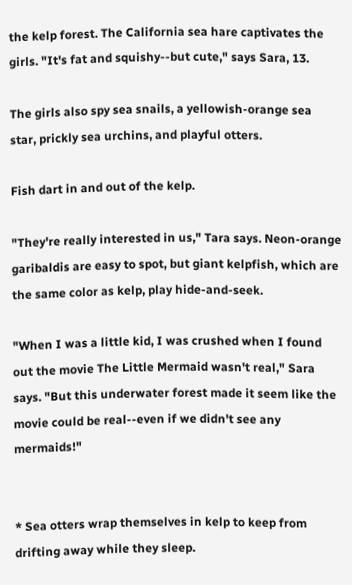the kelp forest. The California sea hare captivates the girls. "It's fat and squishy--but cute," says Sara, 13.

The girls also spy sea snails, a yellowish-orange sea star, prickly sea urchins, and playful otters.

Fish dart in and out of the kelp.

"They're really interested in us," Tara says. Neon-orange garibaldis are easy to spot, but giant kelpfish, which are the same color as kelp, play hide-and-seek.

"When I was a little kid, I was crushed when I found out the movie The Little Mermaid wasn't real," Sara says. "But this underwater forest made it seem like the movie could be real--even if we didn't see any mermaids!"


* Sea otters wrap themselves in kelp to keep from drifting away while they sleep.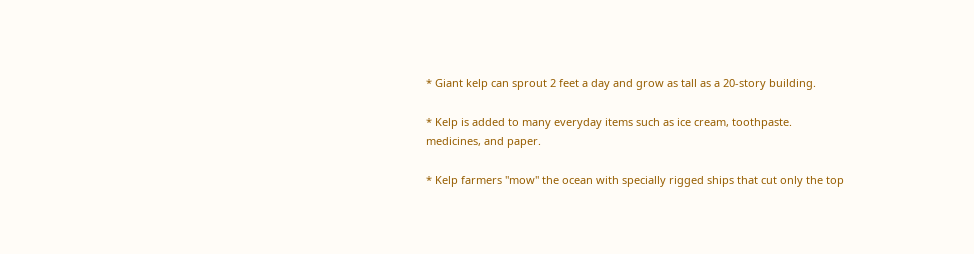* Giant kelp can sprout 2 feet a day and grow as tall as a 20-story building.

* Kelp is added to many everyday items such as ice cream, toothpaste. medicines, and paper.

* Kelp farmers "mow" the ocean with specially rigged ships that cut only the top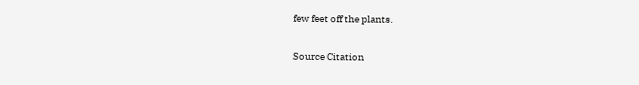few feet off the plants.

Source Citation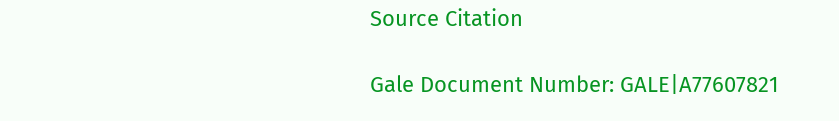Source Citation

Gale Document Number: GALE|A77607821